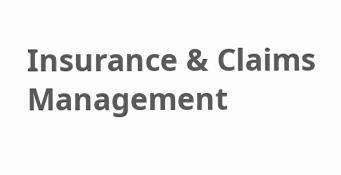Insurance & Claims Management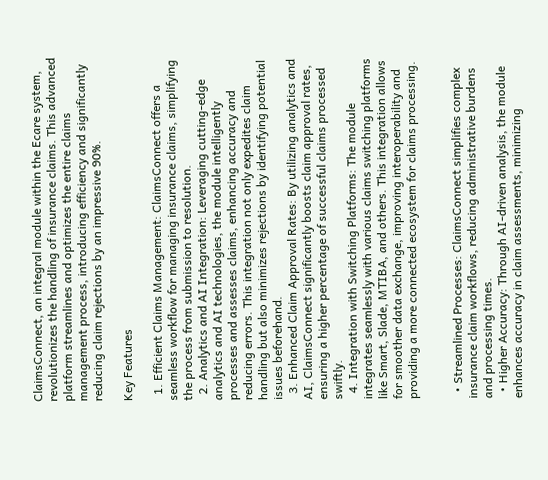ClaimsConnect, an integral module within the Ecare system, revolutionizes the handling of insurance claims. This advanced platform streamlines and optimizes the entire claims management process, introducing efficiency and significantly reducing claim rejections by an impressive 90%.

Key Features

  1. Efficient Claims Management: ClaimsConnect offers a seamless workflow for managing insurance claims, simplifying the process from submission to resolution.
  2. Analytics and AI Integration: Leveraging cutting-edge analytics and AI technologies, the module intelligently processes and assesses claims, enhancing accuracy and reducing errors. This integration not only expedites claim handling but also minimizes rejections by identifying potential issues beforehand.
  3. Enhanced Claim Approval Rates: By utilizing analytics and AI, ClaimsConnect significantly boosts claim approval rates, ensuring a higher percentage of successful claims processed swiftly.
  4. Integration with Switching Platforms: The module integrates seamlessly with various claims switching platforms like Smart, Slade, MTIBA, and others. This integration allows for smoother data exchange, improving interoperability and providing a more connected ecosystem for claims processing.


  • Streamlined Processes: ClaimsConnect simplifies complex insurance claim workflows, reducing administrative burdens and processing times.
  • Higher Accuracy: Through AI-driven analysis, the module enhances accuracy in claim assessments, minimizing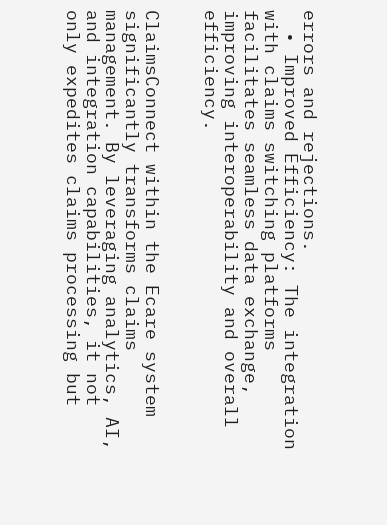errors and rejections.
  • Improved Efficiency: The integration with claims switching platforms facilitates seamless data exchange, improving interoperability and overall efficiency.


ClaimsConnect within the Ecare system significantly transforms claims management. By leveraging analytics, AI, and integration capabilities, it not only expedites claims processing but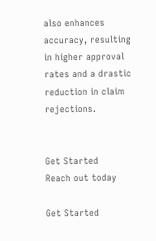also enhances accuracy, resulting in higher approval rates and a drastic reduction in claim rejections.


Get Started
Reach out today

Get Started